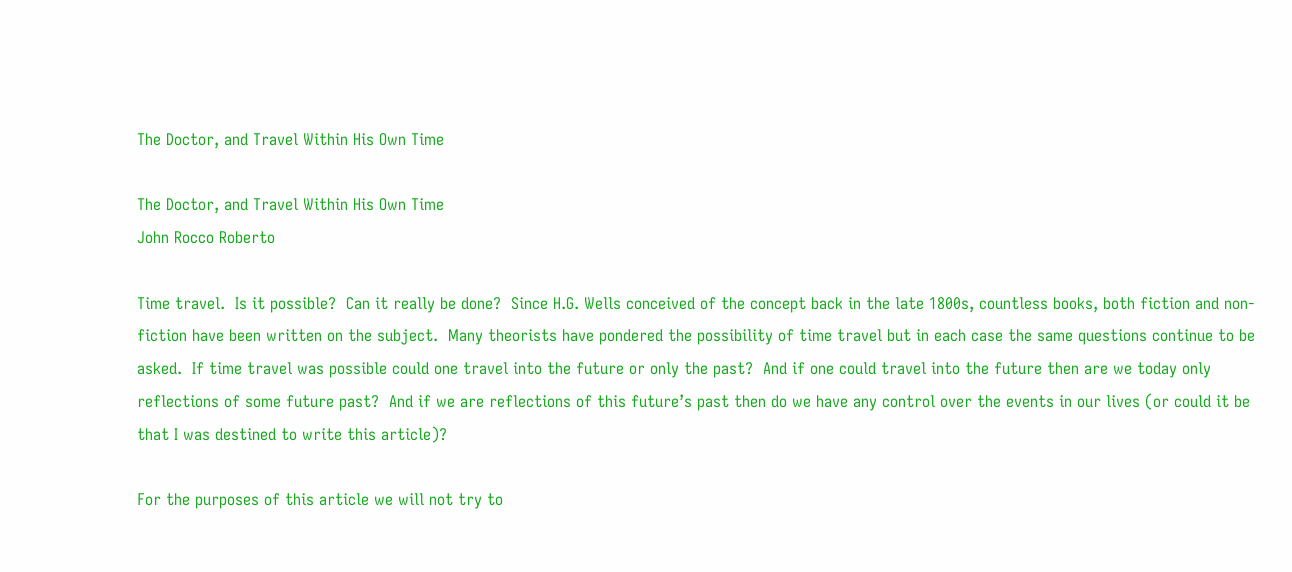The Doctor, and Travel Within His Own Time

The Doctor, and Travel Within His Own Time
John Rocco Roberto

Time travel.  Is it possible?  Can it really be done?  Since H.G. Wells conceived of the concept back in the late 1800s, countless books, both fiction and non-fiction have been written on the subject.  Many theorists have pondered the possibility of time travel but in each case the same questions continue to be asked.  If time travel was possible could one travel into the future or only the past?  And if one could travel into the future then are we today only reflections of some future past?  And if we are reflections of this future’s past then do we have any control over the events in our lives (or could it be that I was destined to write this article)?

For the purposes of this article we will not try to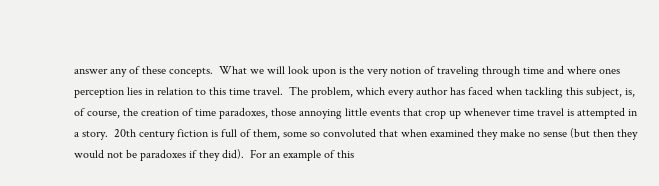answer any of these concepts.  What we will look upon is the very notion of traveling through time and where ones perception lies in relation to this time travel.  The problem, which every author has faced when tackling this subject, is, of course, the creation of time paradoxes, those annoying little events that crop up whenever time travel is attempted in a story.  20th century fiction is full of them, some so convoluted that when examined they make no sense (but then they would not be paradoxes if they did).  For an example of this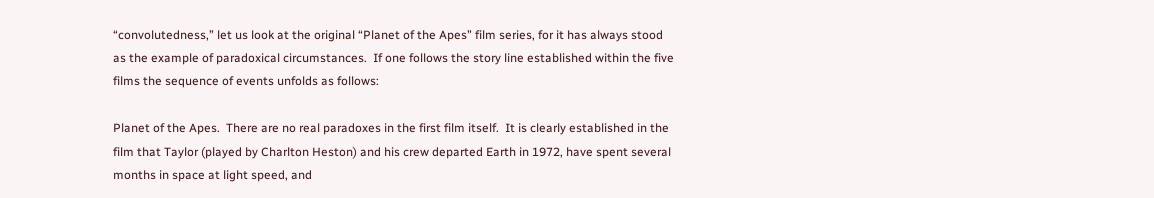“convolutedness,” let us look at the original “Planet of the Apes” film series, for it has always stood as the example of paradoxical circumstances.  If one follows the story line established within the five films the sequence of events unfolds as follows:

Planet of the Apes.  There are no real paradoxes in the first film itself.  It is clearly established in the film that Taylor (played by Charlton Heston) and his crew departed Earth in 1972, have spent several months in space at light speed, and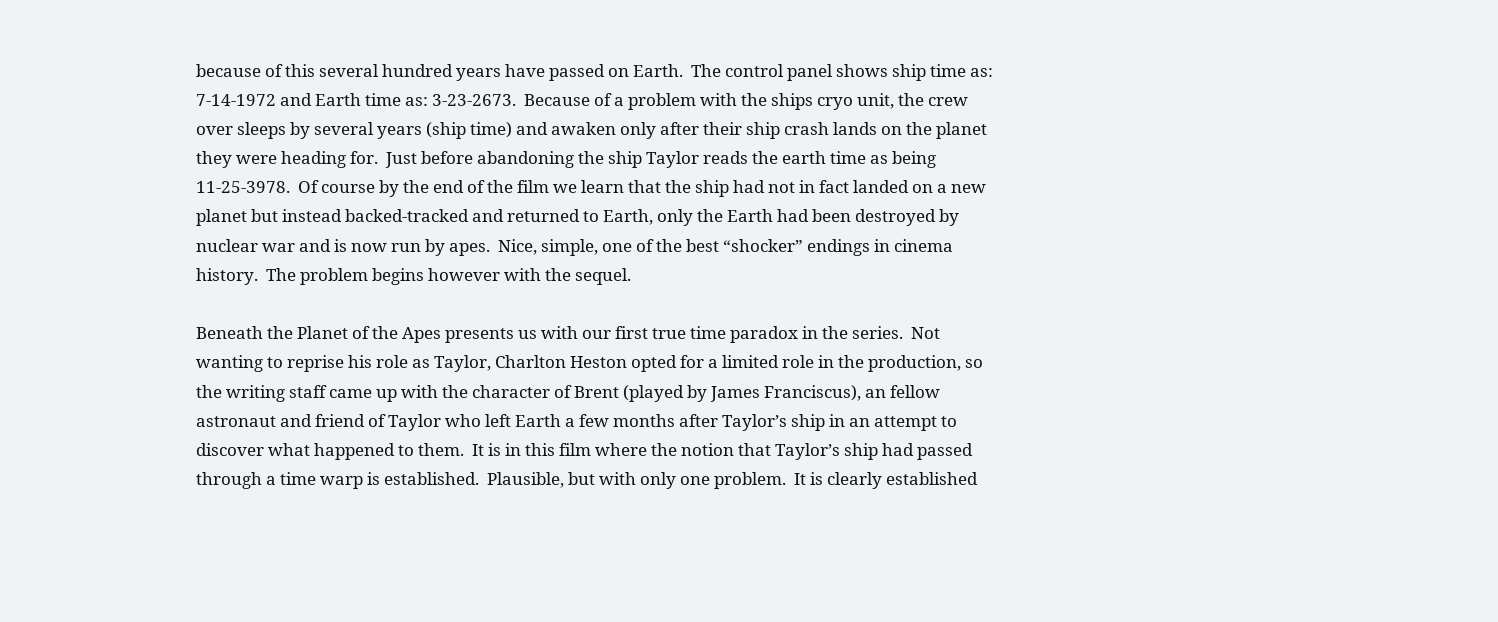because of this several hundred years have passed on Earth.  The control panel shows ship time as: 7-14-1972 and Earth time as: 3-23-2673.  Because of a problem with the ships cryo unit, the crew over sleeps by several years (ship time) and awaken only after their ship crash lands on the planet they were heading for.  Just before abandoning the ship Taylor reads the earth time as being 11-25-3978.  Of course by the end of the film we learn that the ship had not in fact landed on a new planet but instead backed-tracked and returned to Earth, only the Earth had been destroyed by nuclear war and is now run by apes.  Nice, simple, one of the best “shocker” endings in cinema history.  The problem begins however with the sequel.

Beneath the Planet of the Apes presents us with our first true time paradox in the series.  Not wanting to reprise his role as Taylor, Charlton Heston opted for a limited role in the production, so the writing staff came up with the character of Brent (played by James Franciscus), an fellow astronaut and friend of Taylor who left Earth a few months after Taylor’s ship in an attempt to discover what happened to them.  It is in this film where the notion that Taylor’s ship had passed through a time warp is established.  Plausible, but with only one problem.  It is clearly established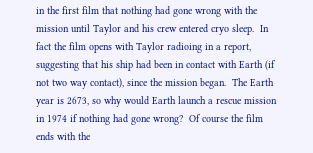in the first film that nothing had gone wrong with the mission until Taylor and his crew entered cryo sleep.  In fact the film opens with Taylor radioing in a report, suggesting that his ship had been in contact with Earth (if not two way contact), since the mission began.  The Earth year is 2673, so why would Earth launch a rescue mission in 1974 if nothing had gone wrong?  Of course the film ends with the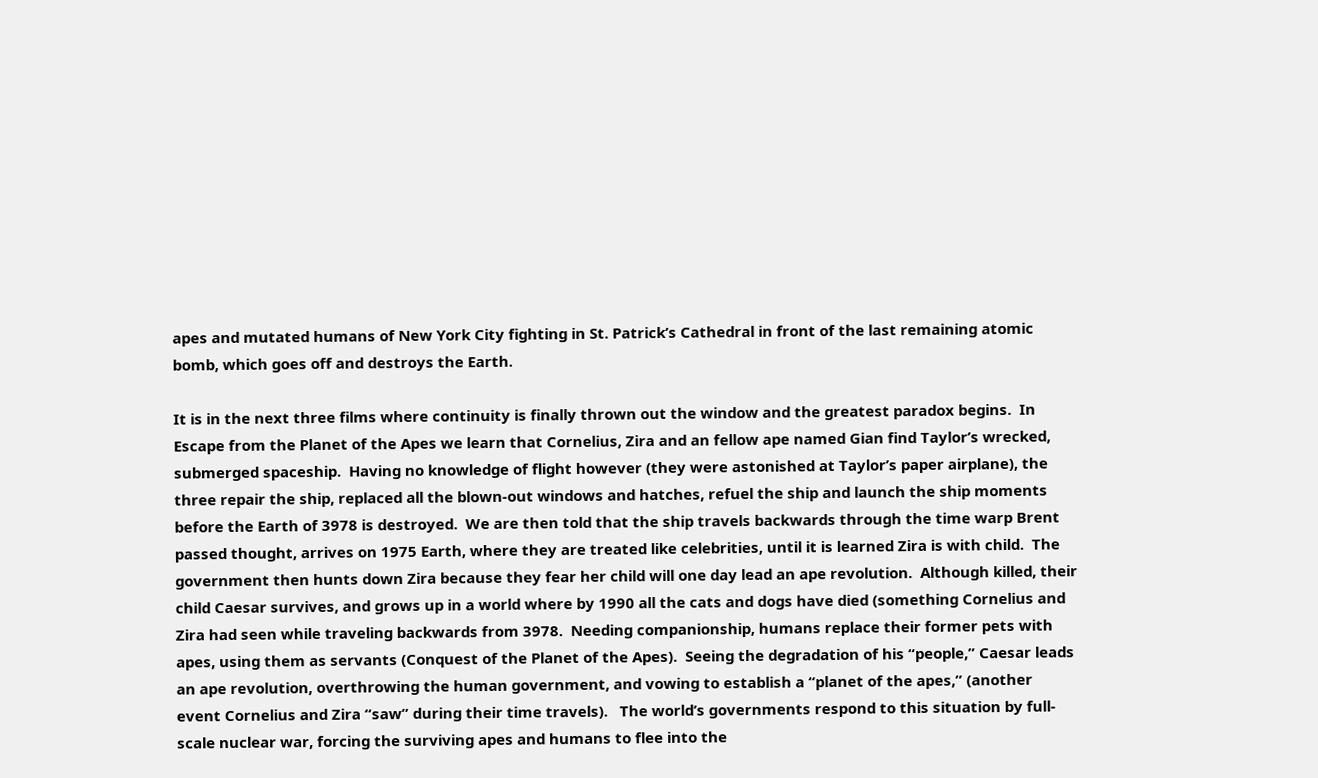apes and mutated humans of New York City fighting in St. Patrick’s Cathedral in front of the last remaining atomic bomb, which goes off and destroys the Earth.

It is in the next three films where continuity is finally thrown out the window and the greatest paradox begins.  In Escape from the Planet of the Apes we learn that Cornelius, Zira and an fellow ape named Gian find Taylor’s wrecked, submerged spaceship.  Having no knowledge of flight however (they were astonished at Taylor’s paper airplane), the three repair the ship, replaced all the blown-out windows and hatches, refuel the ship and launch the ship moments before the Earth of 3978 is destroyed.  We are then told that the ship travels backwards through the time warp Brent passed thought, arrives on 1975 Earth, where they are treated like celebrities, until it is learned Zira is with child.  The government then hunts down Zira because they fear her child will one day lead an ape revolution.  Although killed, their child Caesar survives, and grows up in a world where by 1990 all the cats and dogs have died (something Cornelius and Zira had seen while traveling backwards from 3978.  Needing companionship, humans replace their former pets with apes, using them as servants (Conquest of the Planet of the Apes).  Seeing the degradation of his “people,” Caesar leads an ape revolution, overthrowing the human government, and vowing to establish a “planet of the apes,” (another event Cornelius and Zira “saw” during their time travels).   The world’s governments respond to this situation by full-scale nuclear war, forcing the surviving apes and humans to flee into the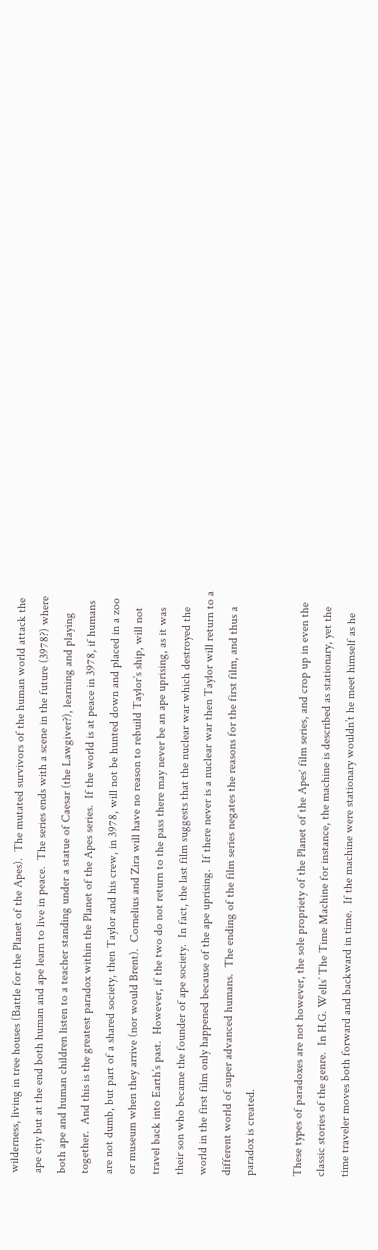wilderness, living in tree houses (Battle for the Planet of the Apes).  The mutated survivors of the human world attack the ape city but at the end both human and ape learn to live in peace.  The series ends with a scene in the future (3978?) where both ape and human children listen to a teacher standing under a statue of Caesar (the Lawgiver?), learning and playing together.  And this is the greatest paradox within the Planet of the Apes series.  If the world is at peace in 3978, if humans are not dumb, but part of a shared society, then Taylor and his crew, in 3978, will not be hunted down and placed in a zoo or museum when they arrive (nor would Brent).  Cornelius and Zira will have no reason to rebuild Taylor’s ship, will not travel back into Earth’s past.  However, if the two do not return to the pass there may never be an ape uprising, as it was their son who became the founder of ape society.  In fact, the last film suggests that the nuclear war which destroyed the world in the first film only happened because of the ape uprising.  If there never is a nuclear war then Taylor will return to a different world of super advanced humans.  The ending of the film series negates the reasons for the first film, and thus a paradox is created.

These types of paradoxes are not however, the sole propriety of the Planet of the Apes‘ film series, and crop up in even the classic stories of the genre.  In H.G. Wells’ The Time Machine for instance, the machine is described as stationary, yet the time traveler moves both forward and backward in time.  If the machine were stationary wouldn’t he meet himself as he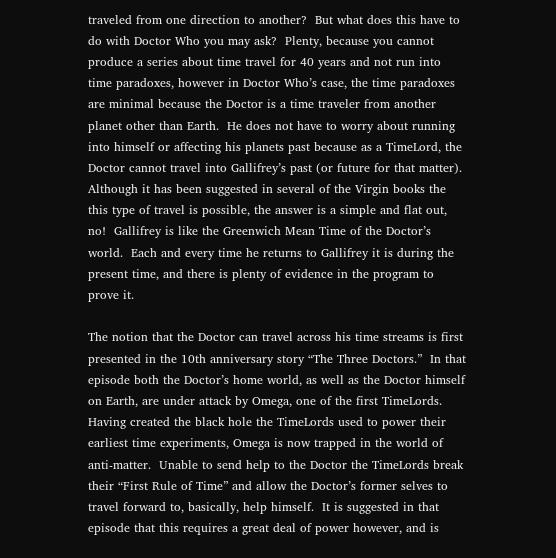traveled from one direction to another?  But what does this have to do with Doctor Who you may ask?  Plenty, because you cannot produce a series about time travel for 40 years and not run into time paradoxes, however in Doctor Who’s case, the time paradoxes are minimal because the Doctor is a time traveler from another planet other than Earth.  He does not have to worry about running into himself or affecting his planets past because as a TimeLord, the Doctor cannot travel into Gallifrey’s past (or future for that matter).  Although it has been suggested in several of the Virgin books the this type of travel is possible, the answer is a simple and flat out, no!  Gallifrey is like the Greenwich Mean Time of the Doctor’s world.  Each and every time he returns to Gallifrey it is during the present time, and there is plenty of evidence in the program to prove it.

The notion that the Doctor can travel across his time streams is first presented in the 10th anniversary story “The Three Doctors.”  In that episode both the Doctor’s home world, as well as the Doctor himself on Earth, are under attack by Omega, one of the first TimeLords.  Having created the black hole the TimeLords used to power their earliest time experiments, Omega is now trapped in the world of anti-matter.  Unable to send help to the Doctor the TimeLords break their “First Rule of Time” and allow the Doctor’s former selves to travel forward to, basically, help himself.  It is suggested in that episode that this requires a great deal of power however, and is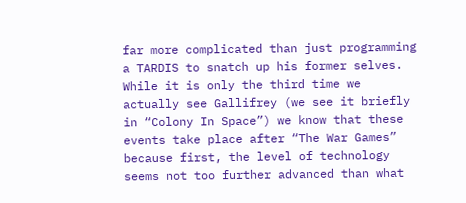far more complicated than just programming a TARDIS to snatch up his former selves.  While it is only the third time we actually see Gallifrey (we see it briefly in “Colony In Space”) we know that these events take place after “The War Games” because first, the level of technology seems not too further advanced than what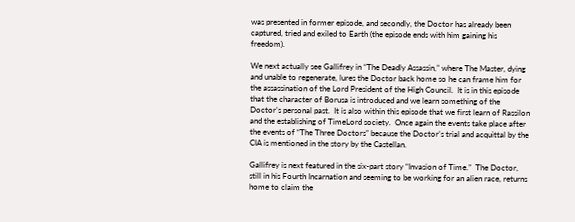was presented in former episode, and secondly, the Doctor has already been captured, tried and exiled to Earth (the episode ends with him gaining his freedom).

We next actually see Gallifrey in “The Deadly Assassin,” where The Master, dying and unable to regenerate, lures the Doctor back home so he can frame him for the assassination of the Lord President of the High Council.  It is in this episode that the character of Borusa is introduced and we learn something of the Doctor’s personal past.  It is also within this episode that we first learn of Rassilon and the establishing of TimeLord society.  Once again the events take place after the events of “The Three Doctors” because the Doctor’s trial and acquittal by the CIA is mentioned in the story by the Castellan.

Gallifrey is next featured in the six-part story “Invasion of Time.”  The Doctor, still in his Fourth Incarnation and seeming to be working for an alien race, returns home to claim the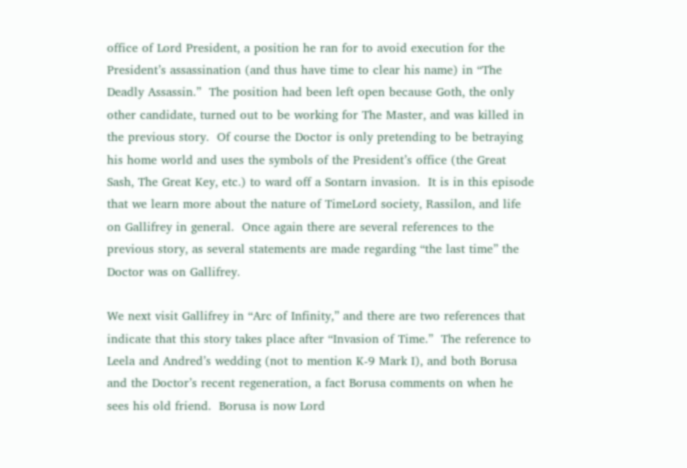office of Lord President, a position he ran for to avoid execution for the President’s assassination (and thus have time to clear his name) in “The Deadly Assassin.”  The position had been left open because Goth, the only other candidate, turned out to be working for The Master, and was killed in the previous story.  Of course the Doctor is only pretending to be betraying his home world and uses the symbols of the President’s office (the Great Sash, The Great Key, etc.) to ward off a Sontarn invasion.  It is in this episode that we learn more about the nature of TimeLord society, Rassilon, and life on Gallifrey in general.  Once again there are several references to the previous story, as several statements are made regarding “the last time” the Doctor was on Gallifrey.

We next visit Gallifrey in “Arc of Infinity,” and there are two references that indicate that this story takes place after “Invasion of Time.”  The reference to Leela and Andred’s wedding (not to mention K-9 Mark I), and both Borusa and the Doctor’s recent regeneration, a fact Borusa comments on when he sees his old friend.  Borusa is now Lord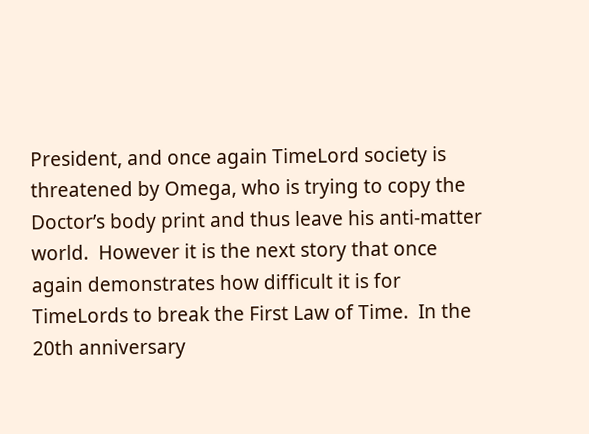President, and once again TimeLord society is threatened by Omega, who is trying to copy the Doctor’s body print and thus leave his anti-matter world.  However it is the next story that once again demonstrates how difficult it is for TimeLords to break the First Law of Time.  In the 20th anniversary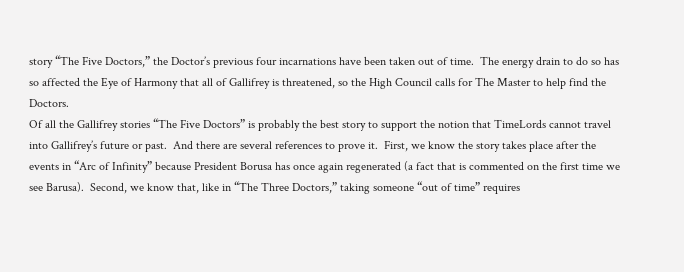story “The Five Doctors,” the Doctor’s previous four incarnations have been taken out of time.  The energy drain to do so has so affected the Eye of Harmony that all of Gallifrey is threatened, so the High Council calls for The Master to help find the Doctors.
Of all the Gallifrey stories “The Five Doctors” is probably the best story to support the notion that TimeLords cannot travel into Gallifrey’s future or past.  And there are several references to prove it.  First, we know the story takes place after the events in “Arc of Infinity” because President Borusa has once again regenerated (a fact that is commented on the first time we see Barusa).  Second, we know that, like in “The Three Doctors,” taking someone “out of time” requires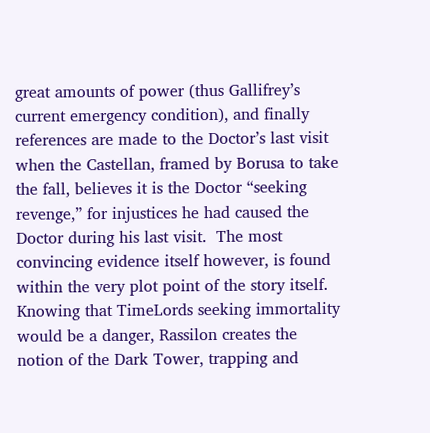great amounts of power (thus Gallifrey’s current emergency condition), and finally references are made to the Doctor’s last visit when the Castellan, framed by Borusa to take the fall, believes it is the Doctor “seeking revenge,” for injustices he had caused the Doctor during his last visit.  The most convincing evidence itself however, is found within the very plot point of the story itself.  Knowing that TimeLords seeking immortality would be a danger, Rassilon creates the notion of the Dark Tower, trapping and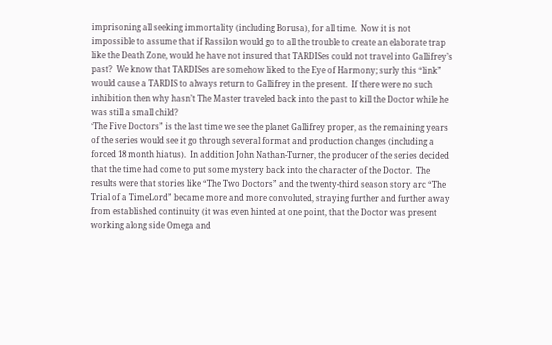imprisoning all seeking immortality (including Borusa), for all time.  Now it is not impossible to assume that if Rassilon would go to all the trouble to create an elaborate trap like the Death Zone, would he have not insured that TARDISes could not travel into Gallifrey’s past?  We know that TARDISes are somehow liked to the Eye of Harmony; surly this “link” would cause a TARDIS to always return to Gallifrey in the present.  If there were no such inhibition then why hasn’t The Master traveled back into the past to kill the Doctor while he was still a small child?
‘The Five Doctors” is the last time we see the planet Gallifrey proper, as the remaining years of the series would see it go through several format and production changes (including a forced 18 month hiatus).  In addition John Nathan-Turner, the producer of the series decided that the time had come to put some mystery back into the character of the Doctor.  The results were that stories like “The Two Doctors” and the twenty-third season story arc “The Trial of a TimeLord” became more and more convoluted, straying further and further away from established continuity (it was even hinted at one point, that the Doctor was present working along side Omega and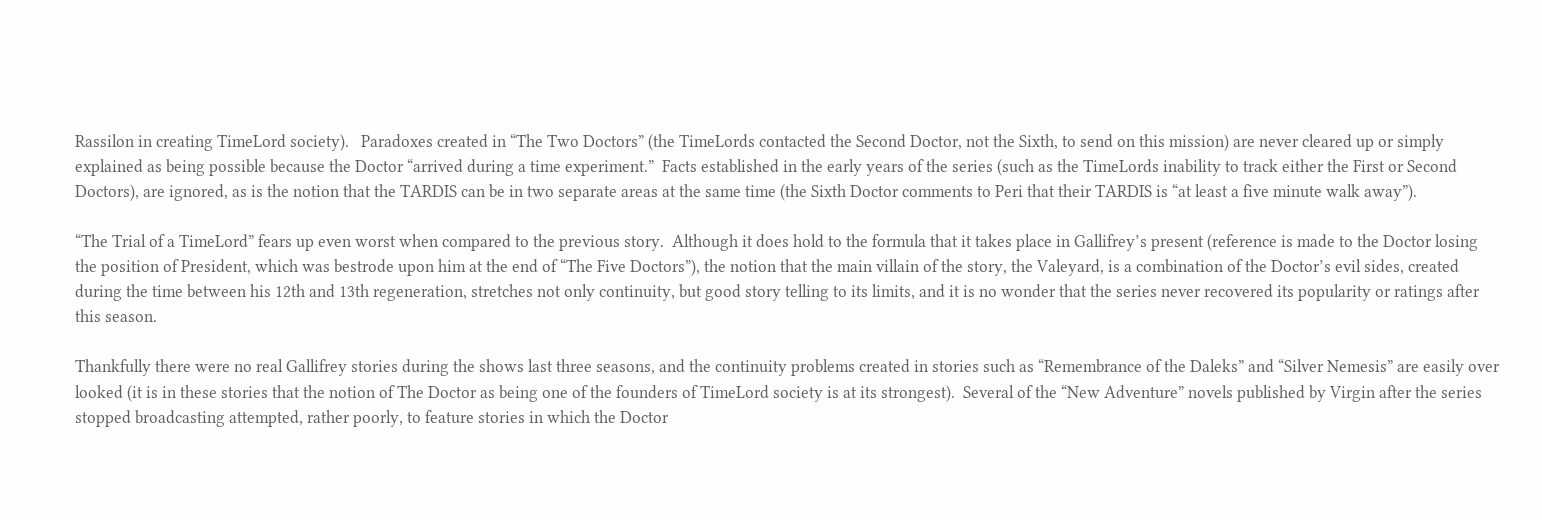Rassilon in creating TimeLord society).   Paradoxes created in “The Two Doctors” (the TimeLords contacted the Second Doctor, not the Sixth, to send on this mission) are never cleared up or simply explained as being possible because the Doctor “arrived during a time experiment.”  Facts established in the early years of the series (such as the TimeLords inability to track either the First or Second Doctors), are ignored, as is the notion that the TARDIS can be in two separate areas at the same time (the Sixth Doctor comments to Peri that their TARDIS is “at least a five minute walk away”).

“The Trial of a TimeLord” fears up even worst when compared to the previous story.  Although it does hold to the formula that it takes place in Gallifrey’s present (reference is made to the Doctor losing the position of President, which was bestrode upon him at the end of “The Five Doctors”), the notion that the main villain of the story, the Valeyard, is a combination of the Doctor’s evil sides, created during the time between his 12th and 13th regeneration, stretches not only continuity, but good story telling to its limits, and it is no wonder that the series never recovered its popularity or ratings after this season.

Thankfully there were no real Gallifrey stories during the shows last three seasons, and the continuity problems created in stories such as “Remembrance of the Daleks” and “Silver Nemesis” are easily over looked (it is in these stories that the notion of The Doctor as being one of the founders of TimeLord society is at its strongest).  Several of the “New Adventure” novels published by Virgin after the series stopped broadcasting attempted, rather poorly, to feature stories in which the Doctor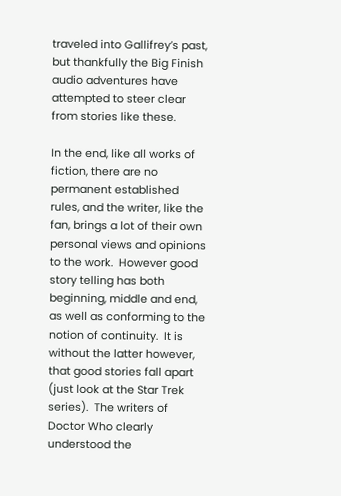traveled into Gallifrey’s past, but thankfully the Big Finish audio adventures have attempted to steer clear from stories like these.

In the end, like all works of fiction, there are no permanent established rules, and the writer, like the fan, brings a lot of their own personal views and opinions to the work.  However good story telling has both beginning, middle and end, as well as conforming to the notion of continuity.  It is without the latter however, that good stories fall apart (just look at the Star Trek series).  The writers of Doctor Who clearly understood the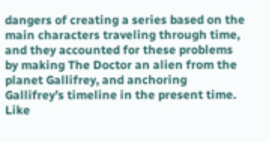dangers of creating a series based on the main characters traveling through time, and they accounted for these problems by making The Doctor an alien from the planet Gallifrey, and anchoring Gallifrey’s timeline in the present time.  Like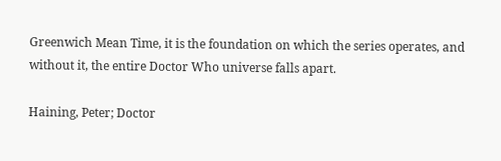Greenwich Mean Time, it is the foundation on which the series operates, and without it, the entire Doctor Who universe falls apart.

Haining, Peter; Doctor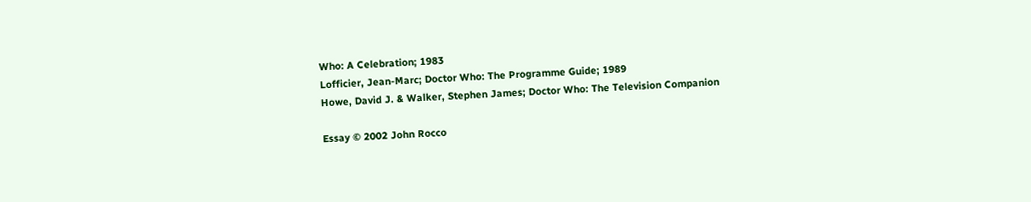Who: A Celebration; 1983
Lofficier, Jean-Marc; Doctor Who: The Programme Guide; 1989
Howe, David J. & Walker, Stephen James; Doctor Who: The Television Companion

Essay © 2002 John Rocco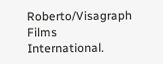Roberto/Visagraph Films International.